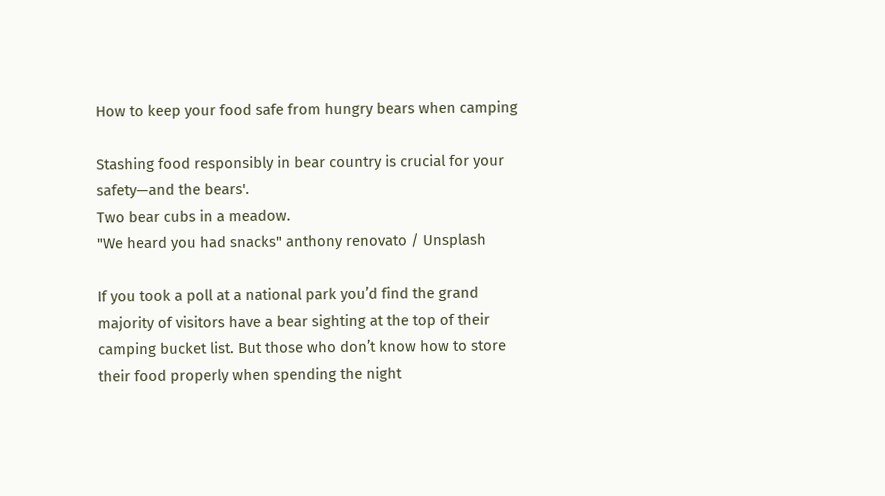How to keep your food safe from hungry bears when camping

Stashing food responsibly in bear country is crucial for your safety—and the bears'.
Two bear cubs in a meadow.
"We heard you had snacks" anthony renovato / Unsplash

If you took a poll at a national park you’d find the grand majority of visitors have a bear sighting at the top of their camping bucket list. But those who don’t know how to store their food properly when spending the night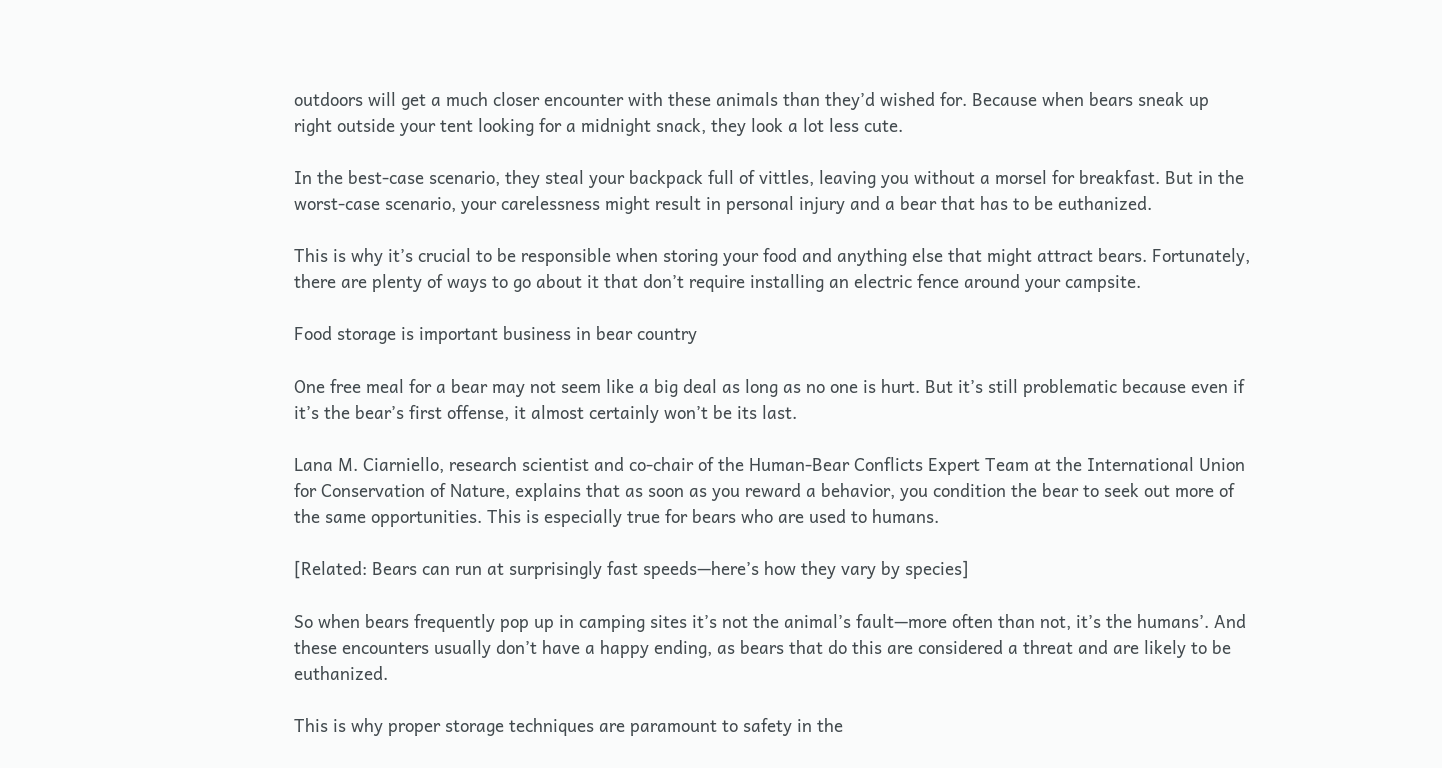outdoors will get a much closer encounter with these animals than they’d wished for. Because when bears sneak up right outside your tent looking for a midnight snack, they look a lot less cute.

In the best-case scenario, they steal your backpack full of vittles, leaving you without a morsel for breakfast. But in the worst-case scenario, your carelessness might result in personal injury and a bear that has to be euthanized.

This is why it’s crucial to be responsible when storing your food and anything else that might attract bears. Fortunately, there are plenty of ways to go about it that don’t require installing an electric fence around your campsite.

Food storage is important business in bear country

One free meal for a bear may not seem like a big deal as long as no one is hurt. But it’s still problematic because even if it’s the bear’s first offense, it almost certainly won’t be its last.

Lana M. Ciarniello, research scientist and co-chair of the Human-Bear Conflicts Expert Team at the International Union for Conservation of Nature, explains that as soon as you reward a behavior, you condition the bear to seek out more of the same opportunities. This is especially true for bears who are used to humans.

[Related: Bears can run at surprisingly fast speeds—here’s how they vary by species]

So when bears frequently pop up in camping sites it’s not the animal’s fault—more often than not, it’s the humans’. And these encounters usually don’t have a happy ending, as bears that do this are considered a threat and are likely to be euthanized.

This is why proper storage techniques are paramount to safety in the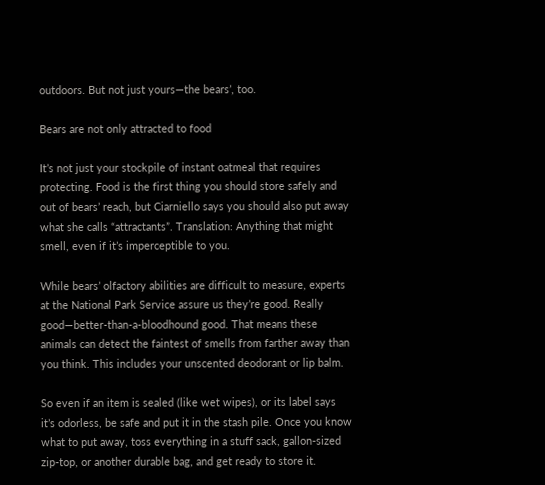outdoors. But not just yours—the bears’, too.

Bears are not only attracted to food

It’s not just your stockpile of instant oatmeal that requires protecting. Food is the first thing you should store safely and out of bears’ reach, but Ciarniello says you should also put away what she calls “attractants”. Translation: Anything that might smell, even if it’s imperceptible to you.

While bears’ olfactory abilities are difficult to measure, experts at the National Park Service assure us they’re good. Really good—better-than-a-bloodhound good. That means these animals can detect the faintest of smells from farther away than you think. This includes your unscented deodorant or lip balm.

So even if an item is sealed (like wet wipes), or its label says it’s odorless, be safe and put it in the stash pile. Once you know what to put away, toss everything in a stuff sack, gallon-sized zip-top, or another durable bag, and get ready to store it.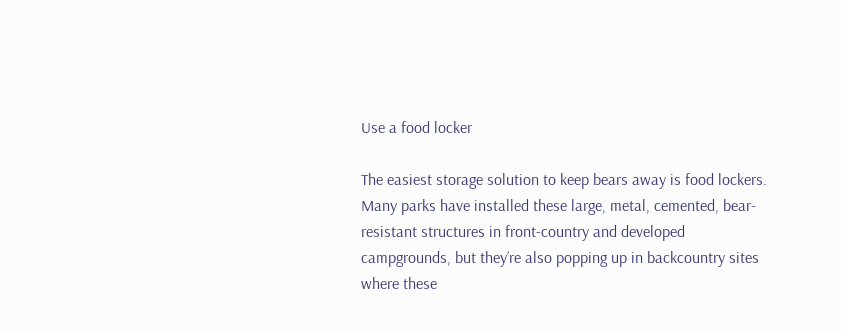Use a food locker

The easiest storage solution to keep bears away is food lockers. Many parks have installed these large, metal, cemented, bear-resistant structures in front-country and developed campgrounds, but they’re also popping up in backcountry sites where these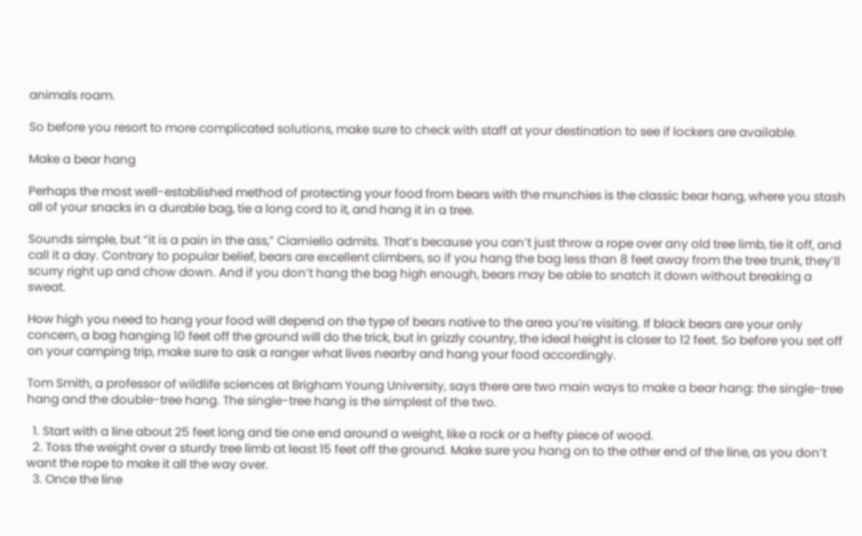animals roam.

So before you resort to more complicated solutions, make sure to check with staff at your destination to see if lockers are available.

Make a bear hang

Perhaps the most well-established method of protecting your food from bears with the munchies is the classic bear hang, where you stash all of your snacks in a durable bag, tie a long cord to it, and hang it in a tree.

Sounds simple, but “it is a pain in the ass,” Ciarniello admits. That’s because you can’t just throw a rope over any old tree limb, tie it off, and call it a day. Contrary to popular belief, bears are excellent climbers, so if you hang the bag less than 8 feet away from the tree trunk, they’ll scurry right up and chow down. And if you don’t hang the bag high enough, bears may be able to snatch it down without breaking a sweat.

How high you need to hang your food will depend on the type of bears native to the area you’re visiting. If black bears are your only concern, a bag hanging 10 feet off the ground will do the trick, but in grizzly country, the ideal height is closer to 12 feet. So before you set off on your camping trip, make sure to ask a ranger what lives nearby and hang your food accordingly.

Tom Smith, a professor of wildlife sciences at Brigham Young University, says there are two main ways to make a bear hang: the single-tree hang and the double-tree hang. The single-tree hang is the simplest of the two.

  1. Start with a line about 25 feet long and tie one end around a weight, like a rock or a hefty piece of wood.
  2. Toss the weight over a sturdy tree limb at least 15 feet off the ground. Make sure you hang on to the other end of the line, as you don’t want the rope to make it all the way over.
  3. Once the line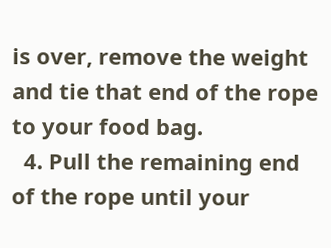is over, remove the weight and tie that end of the rope to your food bag.
  4. Pull the remaining end of the rope until your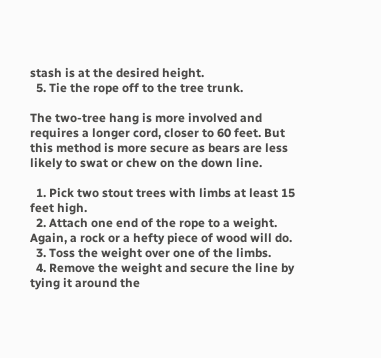stash is at the desired height.
  5. Tie the rope off to the tree trunk.

The two-tree hang is more involved and requires a longer cord, closer to 60 feet. But this method is more secure as bears are less likely to swat or chew on the down line.

  1. Pick two stout trees with limbs at least 15 feet high.
  2. Attach one end of the rope to a weight. Again, a rock or a hefty piece of wood will do.
  3. Toss the weight over one of the limbs.
  4. Remove the weight and secure the line by tying it around the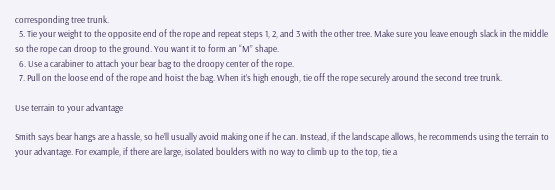corresponding tree trunk.
  5. Tie your weight to the opposite end of the rope and repeat steps 1, 2, and 3 with the other tree. Make sure you leave enough slack in the middle so the rope can droop to the ground. You want it to form an “M” shape.
  6. Use a carabiner to attach your bear bag to the droopy center of the rope.
  7. Pull on the loose end of the rope and hoist the bag. When it’s high enough, tie off the rope securely around the second tree trunk.

Use terrain to your advantage

Smith says bear hangs are a hassle, so he’ll usually avoid making one if he can. Instead, if the landscape allows, he recommends using the terrain to your advantage. For example, if there are large, isolated boulders with no way to climb up to the top, tie a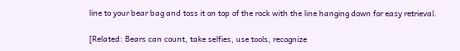line to your bear bag and toss it on top of the rock with the line hanging down for easy retrieval.

[Related: Bears can count, take selfies, use tools, recognize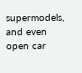supermodels, and even open car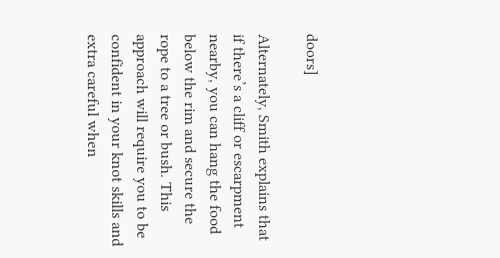doors]

Alternately, Smith explains that if there’s a cliff or escarpment nearby, you can hang the food below the rim and secure the rope to a tree or bush. This approach will require you to be confident in your knot skills and extra careful when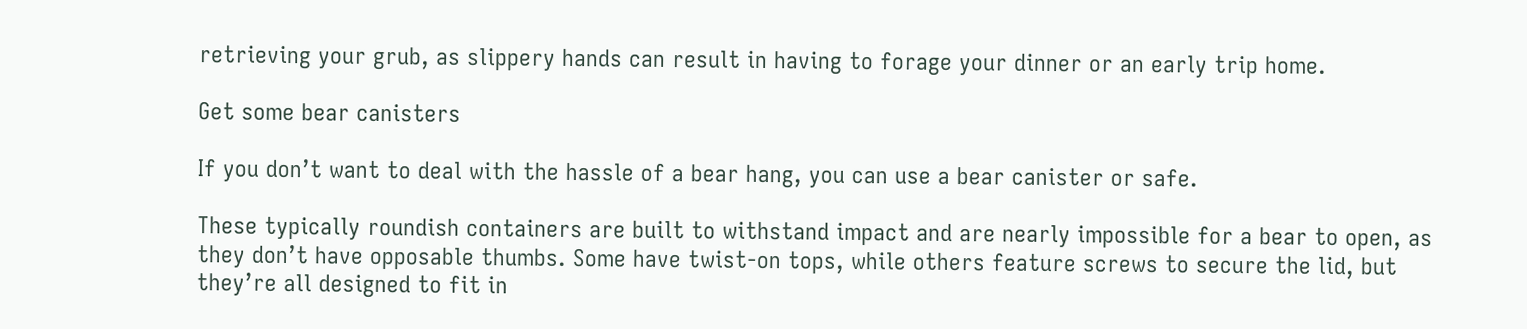retrieving your grub, as slippery hands can result in having to forage your dinner or an early trip home.

Get some bear canisters

If you don’t want to deal with the hassle of a bear hang, you can use a bear canister or safe.

These typically roundish containers are built to withstand impact and are nearly impossible for a bear to open, as they don’t have opposable thumbs. Some have twist-on tops, while others feature screws to secure the lid, but they’re all designed to fit in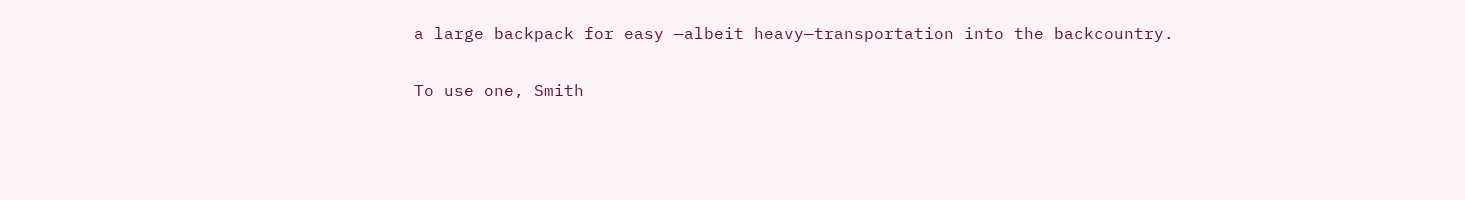a large backpack for easy —albeit heavy—transportation into the backcountry.

To use one, Smith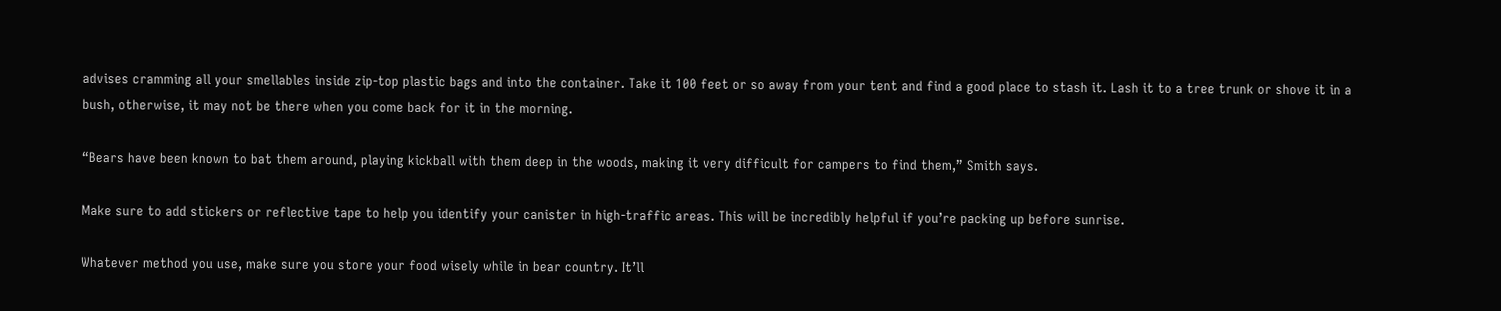advises cramming all your smellables inside zip-top plastic bags and into the container. Take it 100 feet or so away from your tent and find a good place to stash it. Lash it to a tree trunk or shove it in a bush, otherwise, it may not be there when you come back for it in the morning.

“Bears have been known to bat them around, playing kickball with them deep in the woods, making it very difficult for campers to find them,” Smith says.

Make sure to add stickers or reflective tape to help you identify your canister in high-traffic areas. This will be incredibly helpful if you’re packing up before sunrise.

Whatever method you use, make sure you store your food wisely while in bear country. It’ll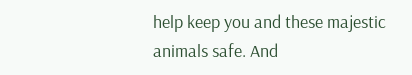help keep you and these majestic animals safe. And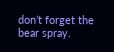don’t forget the bear spray.